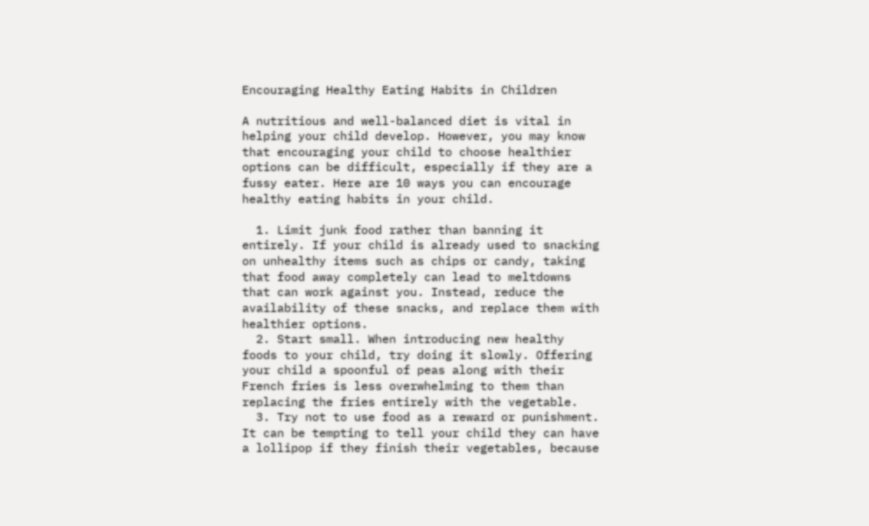Encouraging Healthy Eating Habits in Children

A nutritious and well-balanced diet is vital in helping your child develop. However, you may know that encouraging your child to choose healthier options can be difficult, especially if they are a fussy eater. Here are 10 ways you can encourage healthy eating habits in your child.

  1. Limit junk food rather than banning it entirely. If your child is already used to snacking on unhealthy items such as chips or candy, taking that food away completely can lead to meltdowns that can work against you. Instead, reduce the availability of these snacks, and replace them with healthier options.
  2. Start small. When introducing new healthy foods to your child, try doing it slowly. Offering your child a spoonful of peas along with their French fries is less overwhelming to them than replacing the fries entirely with the vegetable.
  3. Try not to use food as a reward or punishment. It can be tempting to tell your child they can have a lollipop if they finish their vegetables, because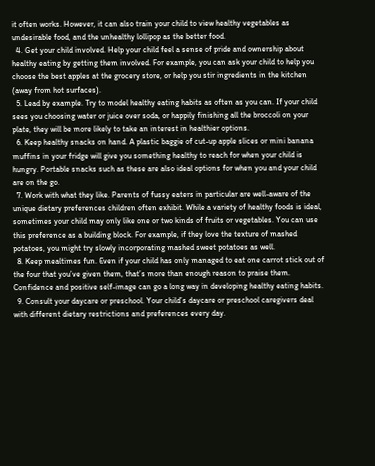it often works. However, it can also train your child to view healthy vegetables as undesirable food, and the unhealthy lollipop as the better food.
  4. Get your child involved. Help your child feel a sense of pride and ownership about healthy eating by getting them involved. For example, you can ask your child to help you choose the best apples at the grocery store, or help you stir ingredients in the kitchen (away from hot surfaces).
  5. Lead by example. Try to model healthy eating habits as often as you can. If your child sees you choosing water or juice over soda, or happily finishing all the broccoli on your plate, they will be more likely to take an interest in healthier options.
  6. Keep healthy snacks on hand. A plastic baggie of cut-up apple slices or mini banana muffins in your fridge will give you something healthy to reach for when your child is hungry. Portable snacks such as these are also ideal options for when you and your child are on the go.
  7. Work with what they like. Parents of fussy eaters in particular are well-aware of the unique dietary preferences children often exhibit. While a variety of healthy foods is ideal, sometimes your child may only like one or two kinds of fruits or vegetables. You can use this preference as a building block. For example, if they love the texture of mashed potatoes, you might try slowly incorporating mashed sweet potatoes as well.
  8. Keep mealtimes fun. Even if your child has only managed to eat one carrot stick out of the four that you’ve given them, that’s more than enough reason to praise them. Confidence and positive self-image can go a long way in developing healthy eating habits.
  9. Consult your daycare or preschool. Your child’s daycare or preschool caregivers deal with different dietary restrictions and preferences every day.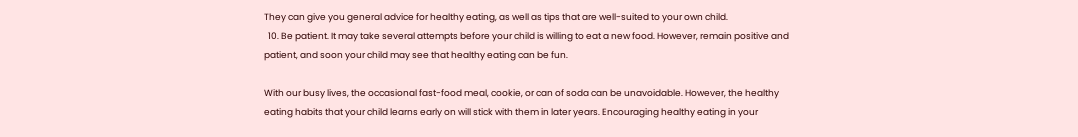They can give you general advice for healthy eating, as well as tips that are well-suited to your own child.
  10. Be patient. It may take several attempts before your child is willing to eat a new food. However, remain positive and patient, and soon your child may see that healthy eating can be fun.

With our busy lives, the occasional fast-food meal, cookie, or can of soda can be unavoidable. However, the healthy eating habits that your child learns early on will stick with them in later years. Encouraging healthy eating in your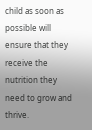child as soon as possible will ensure that they receive the nutrition they need to grow and thrive.